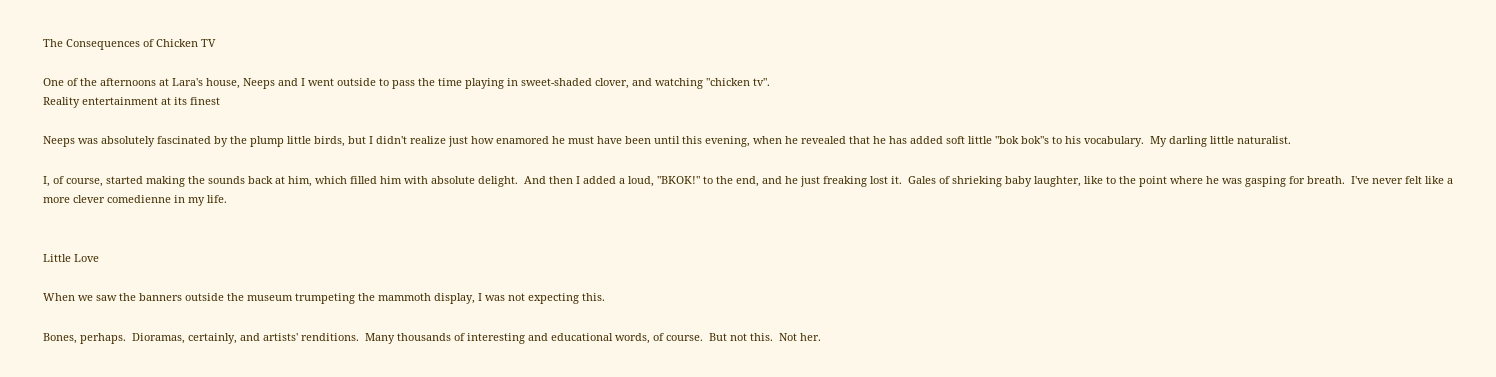The Consequences of Chicken TV

One of the afternoons at Lara's house, Neeps and I went outside to pass the time playing in sweet-shaded clover, and watching "chicken tv".
Reality entertainment at its finest

Neeps was absolutely fascinated by the plump little birds, but I didn't realize just how enamored he must have been until this evening, when he revealed that he has added soft little "bok bok"s to his vocabulary.  My darling little naturalist.

I, of course, started making the sounds back at him, which filled him with absolute delight.  And then I added a loud, "BKOK!" to the end, and he just freaking lost it.  Gales of shrieking baby laughter, like to the point where he was gasping for breath.  I've never felt like a more clever comedienne in my life.


Little Love

When we saw the banners outside the museum trumpeting the mammoth display, I was not expecting this.

Bones, perhaps.  Dioramas, certainly, and artists' renditions.  Many thousands of interesting and educational words, of course.  But not this.  Not her.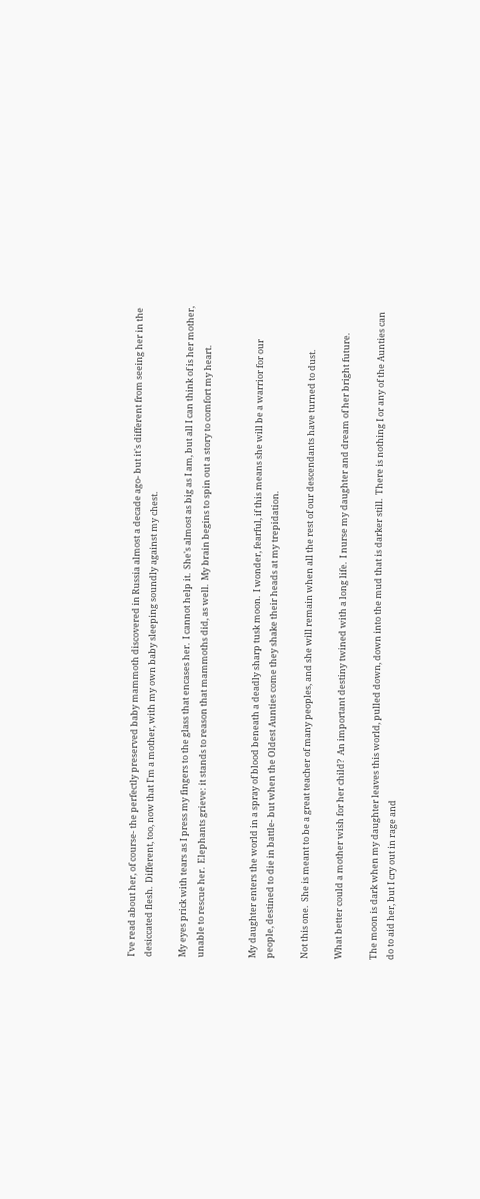I've read about her, of course- the perfectly preserved baby mammoth discovered in Russia almost a decade ago- but it's different from seeing her in the desiccated flesh.  Different, too, now that I'm a mother, with my own baby sleeping soundly against my chest.

My eyes prick with tears as I press my fingers to the glass that encases her.  I cannot help it.  She's almost as big as I am, but all I can think of is her mother, unable to rescue her.  Elephants grieve: it stands to reason that mammoths did, as well.  My brain begins to spin out a story to comfort my heart.


My daughter enters the world in a spray of blood beneath a deadly sharp tusk moon.  I wonder, fearful, if this means she will be a warrior for our people, destined to die in battle- but when the Oldest Aunties come they shake their heads at my trepidation.

Not this one.  She is meant to be a great teacher of many peoples, and she will remain when all the rest of our descendants have turned to dust.

What better could a mother wish for her child?  An important destiny twined with a long life.  I nurse my daughter and dream of her bright future.

The moon is dark when my daughter leaves this world, pulled down, down into the mud that is darker still.  There is nothing I or any of the Aunties can do to aid her, but I cry out in rage and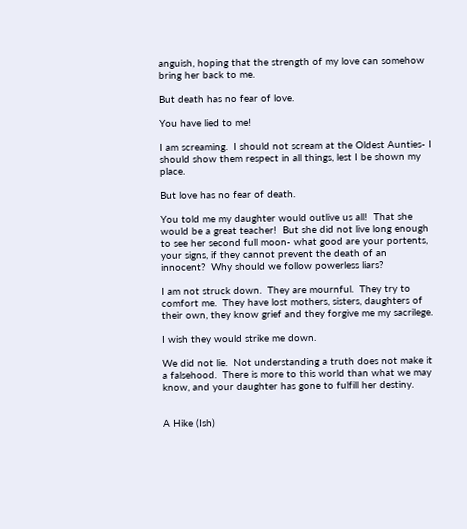anguish, hoping that the strength of my love can somehow bring her back to me.

But death has no fear of love.

You have lied to me!

I am screaming.  I should not scream at the Oldest Aunties- I should show them respect in all things, lest I be shown my place.

But love has no fear of death.

You told me my daughter would outlive us all!  That she would be a great teacher!  But she did not live long enough to see her second full moon- what good are your portents, your signs, if they cannot prevent the death of an innocent?  Why should we follow powerless liars?

I am not struck down.  They are mournful.  They try to comfort me.  They have lost mothers, sisters, daughters of their own, they know grief and they forgive me my sacrilege.

I wish they would strike me down.

We did not lie.  Not understanding a truth does not make it a falsehood.  There is more to this world than what we may know, and your daughter has gone to fulfill her destiny.


A Hike (Ish)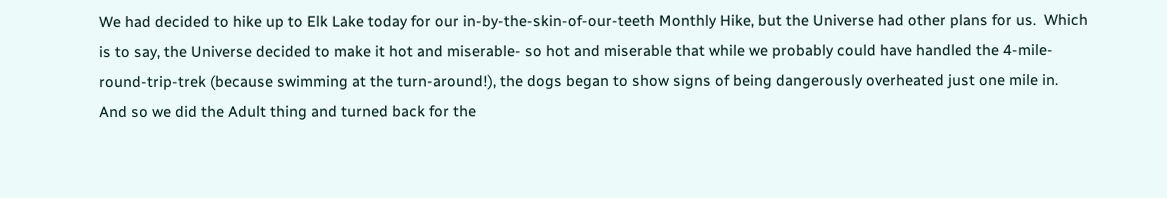We had decided to hike up to Elk Lake today for our in-by-the-skin-of-our-teeth Monthly Hike, but the Universe had other plans for us.  Which is to say, the Universe decided to make it hot and miserable- so hot and miserable that while we probably could have handled the 4-mile-round-trip-trek (because swimming at the turn-around!), the dogs began to show signs of being dangerously overheated just one mile in.  And so we did the Adult thing and turned back for the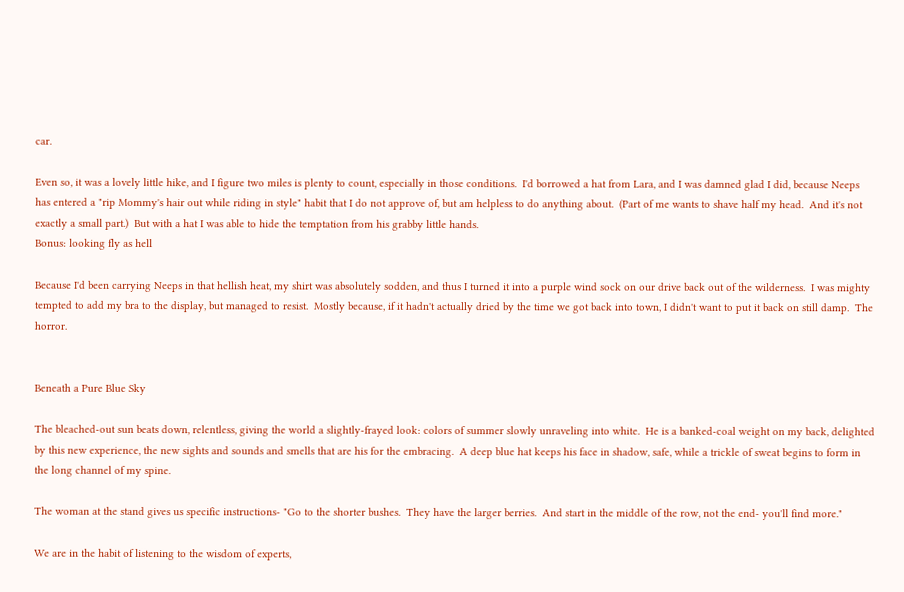car.

Even so, it was a lovely little hike, and I figure two miles is plenty to count, especially in those conditions.  I'd borrowed a hat from Lara, and I was damned glad I did, because Neeps has entered a "rip Mommy's hair out while riding in style" habit that I do not approve of, but am helpless to do anything about.  (Part of me wants to shave half my head.  And it's not exactly a small part.)  But with a hat I was able to hide the temptation from his grabby little hands.
Bonus: looking fly as hell

Because I'd been carrying Neeps in that hellish heat, my shirt was absolutely sodden, and thus I turned it into a purple wind sock on our drive back out of the wilderness.  I was mighty tempted to add my bra to the display, but managed to resist.  Mostly because, if it hadn't actually dried by the time we got back into town, I didn't want to put it back on still damp.  The horror.


Beneath a Pure Blue Sky

The bleached-out sun beats down, relentless, giving the world a slightly-frayed look: colors of summer slowly unraveling into white.  He is a banked-coal weight on my back, delighted by this new experience, the new sights and sounds and smells that are his for the embracing.  A deep blue hat keeps his face in shadow, safe, while a trickle of sweat begins to form in the long channel of my spine.

The woman at the stand gives us specific instructions- "Go to the shorter bushes.  They have the larger berries.  And start in the middle of the row, not the end- you'll find more."

We are in the habit of listening to the wisdom of experts,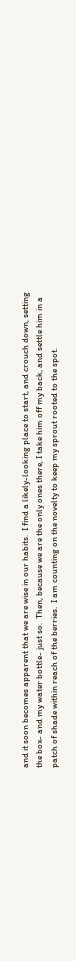and it soon becomes apparent that we are wise in our habits.  I find a likely-looking place to start, and crouch down, setting the box- and my water bottle- just so.  Then, because we are the only ones there, I take him off my back, and settle him in a patch of shade within reach of the berries.  I am counting on the novelty to keep my sprout rooted to the spot.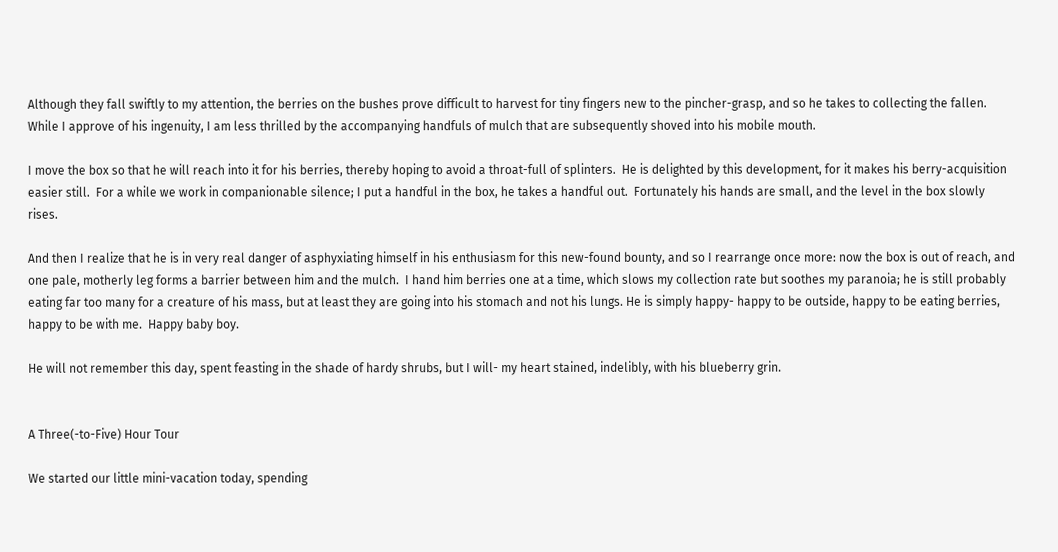Although they fall swiftly to my attention, the berries on the bushes prove difficult to harvest for tiny fingers new to the pincher-grasp, and so he takes to collecting the fallen.  While I approve of his ingenuity, I am less thrilled by the accompanying handfuls of mulch that are subsequently shoved into his mobile mouth.

I move the box so that he will reach into it for his berries, thereby hoping to avoid a throat-full of splinters.  He is delighted by this development, for it makes his berry-acquisition easier still.  For a while we work in companionable silence; I put a handful in the box, he takes a handful out.  Fortunately his hands are small, and the level in the box slowly rises.

And then I realize that he is in very real danger of asphyxiating himself in his enthusiasm for this new-found bounty, and so I rearrange once more: now the box is out of reach, and one pale, motherly leg forms a barrier between him and the mulch.  I hand him berries one at a time, which slows my collection rate but soothes my paranoia; he is still probably eating far too many for a creature of his mass, but at least they are going into his stomach and not his lungs. He is simply happy- happy to be outside, happy to be eating berries, happy to be with me.  Happy baby boy.

He will not remember this day, spent feasting in the shade of hardy shrubs, but I will- my heart stained, indelibly, with his blueberry grin.


A Three(-to-Five) Hour Tour

We started our little mini-vacation today, spending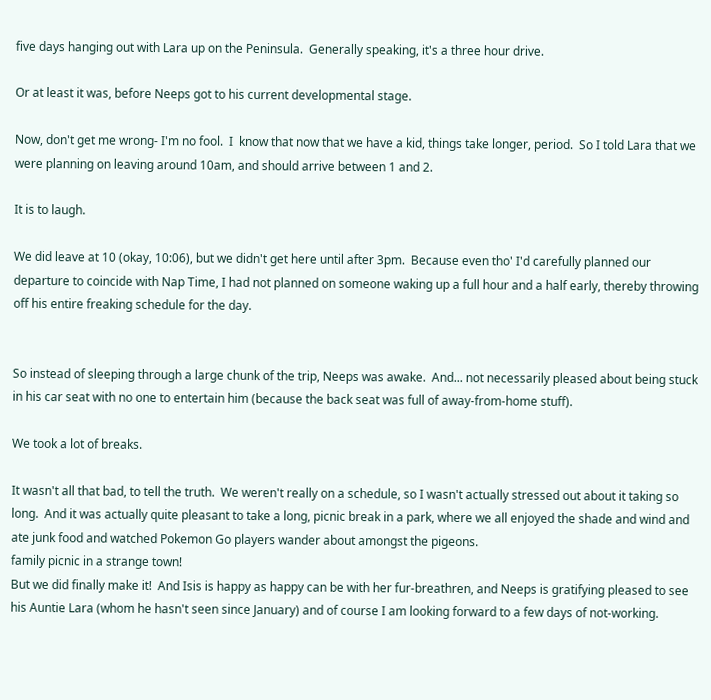five days hanging out with Lara up on the Peninsula.  Generally speaking, it's a three hour drive.

Or at least it was, before Neeps got to his current developmental stage.

Now, don't get me wrong- I'm no fool.  I  know that now that we have a kid, things take longer, period.  So I told Lara that we were planning on leaving around 10am, and should arrive between 1 and 2.

It is to laugh.

We did leave at 10 (okay, 10:06), but we didn't get here until after 3pm.  Because even tho' I'd carefully planned our departure to coincide with Nap Time, I had not planned on someone waking up a full hour and a half early, thereby throwing off his entire freaking schedule for the day.


So instead of sleeping through a large chunk of the trip, Neeps was awake.  And... not necessarily pleased about being stuck in his car seat with no one to entertain him (because the back seat was full of away-from-home stuff).

We took a lot of breaks.

It wasn't all that bad, to tell the truth.  We weren't really on a schedule, so I wasn't actually stressed out about it taking so long.  And it was actually quite pleasant to take a long, picnic break in a park, where we all enjoyed the shade and wind and ate junk food and watched Pokemon Go players wander about amongst the pigeons.
family picnic in a strange town!
But we did finally make it!  And Isis is happy as happy can be with her fur-breathren, and Neeps is gratifying pleased to see his Auntie Lara (whom he hasn't seen since January) and of course I am looking forward to a few days of not-working.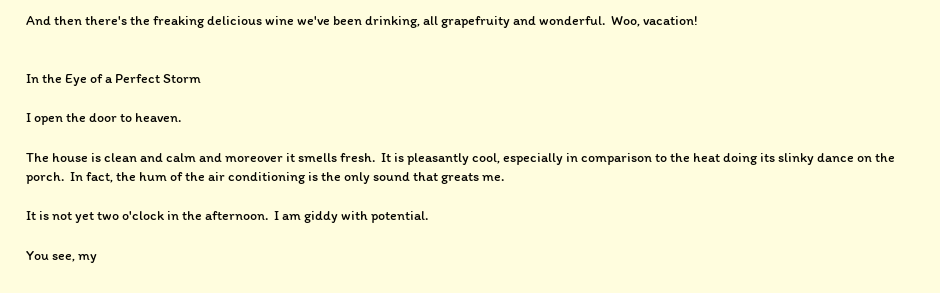And then there's the freaking delicious wine we've been drinking, all grapefruity and wonderful.  Woo, vacation!


In the Eye of a Perfect Storm

I open the door to heaven.

The house is clean and calm and moreover it smells fresh.  It is pleasantly cool, especially in comparison to the heat doing its slinky dance on the porch.  In fact, the hum of the air conditioning is the only sound that greats me.

It is not yet two o'clock in the afternoon.  I am giddy with potential.

You see, my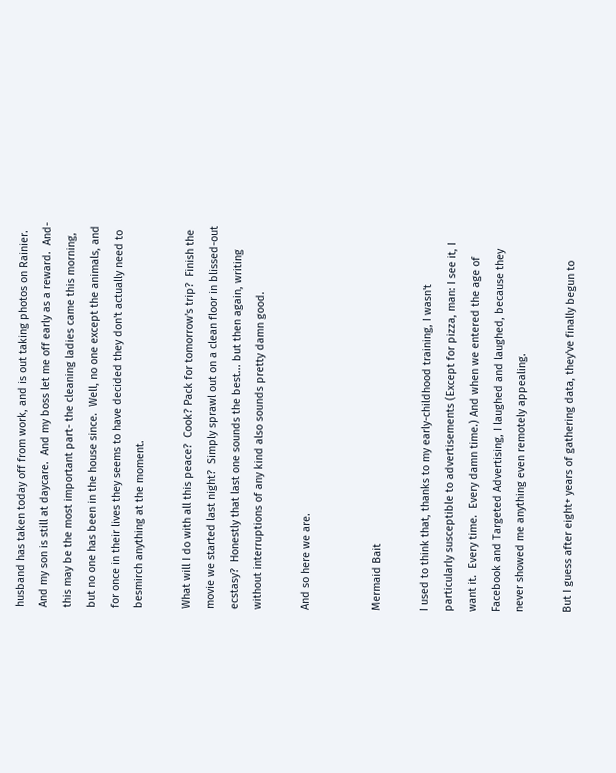husband has taken today off from work, and is out taking photos on Rainier.  And my son is still at daycare.  And my boss let me off early as a reward.  And- this may be the most important part- the cleaning ladies came this morning, but no one has been in the house since.  Well, no one except the animals, and for once in their lives they seems to have decided they don't actually need to besmirch anything at the moment.

What will I do with all this peace?  Cook? Pack for tomorrow's trip?  Finish the movie we started last night?  Simply sprawl out on a clean floor in blissed-out ecstasy?  Honestly that last one sounds the best... but then again, writing without interruptions of any kind also sounds pretty damn good.

And so here we are.


Mermaid Bait

I used to think that, thanks to my early-childhood training, I wasn't particularly susceptible to advertisements (Except for pizza, man: I see it, I want it.  Every time.  Every damn time.) And when we entered the age of Facebook and Targeted Advertising, I laughed and laughed, because they never showed me anything even remotely appealing.

But I guess after eight+ years of gathering data, they've finally begun to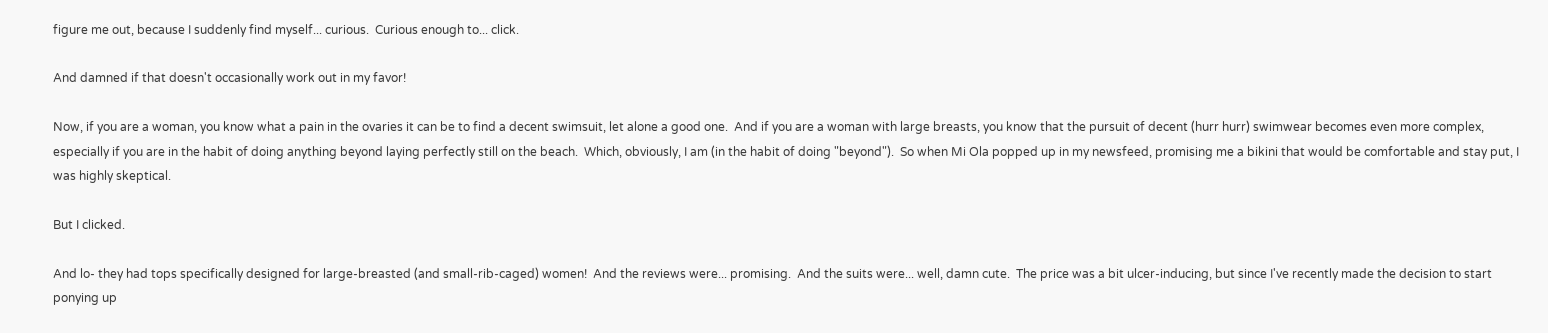figure me out, because I suddenly find myself... curious.  Curious enough to... click.

And damned if that doesn't occasionally work out in my favor!

Now, if you are a woman, you know what a pain in the ovaries it can be to find a decent swimsuit, let alone a good one.  And if you are a woman with large breasts, you know that the pursuit of decent (hurr hurr) swimwear becomes even more complex, especially if you are in the habit of doing anything beyond laying perfectly still on the beach.  Which, obviously, I am (in the habit of doing "beyond").  So when Mi Ola popped up in my newsfeed, promising me a bikini that would be comfortable and stay put, I was highly skeptical.

But I clicked.

And lo- they had tops specifically designed for large-breasted (and small-rib-caged) women!  And the reviews were... promising.  And the suits were... well, damn cute.  The price was a bit ulcer-inducing, but since I've recently made the decision to start ponying up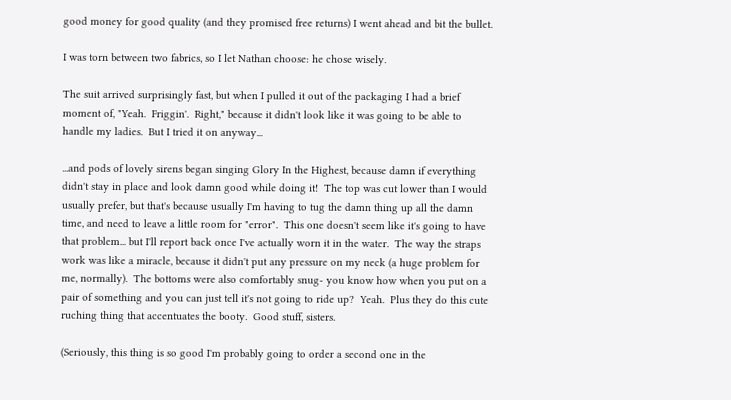good money for good quality (and they promised free returns) I went ahead and bit the bullet.

I was torn between two fabrics, so I let Nathan choose: he chose wisely.

The suit arrived surprisingly fast, but when I pulled it out of the packaging I had a brief moment of, "Yeah.  Friggin'.  Right," because it didn't look like it was going to be able to handle my ladies.  But I tried it on anyway...

...and pods of lovely sirens began singing Glory In the Highest, because damn if everything didn't stay in place and look damn good while doing it!  The top was cut lower than I would usually prefer, but that's because usually I'm having to tug the damn thing up all the damn time, and need to leave a little room for "error".  This one doesn't seem like it's going to have that problem... but I'll report back once I've actually worn it in the water.  The way the straps work was like a miracle, because it didn't put any pressure on my neck (a huge problem for me, normally).  The bottoms were also comfortably snug- you know how when you put on a pair of something and you can just tell it's not going to ride up?  Yeah.  Plus they do this cute ruching thing that accentuates the booty.  Good stuff, sisters.

(Seriously, this thing is so good I'm probably going to order a second one in the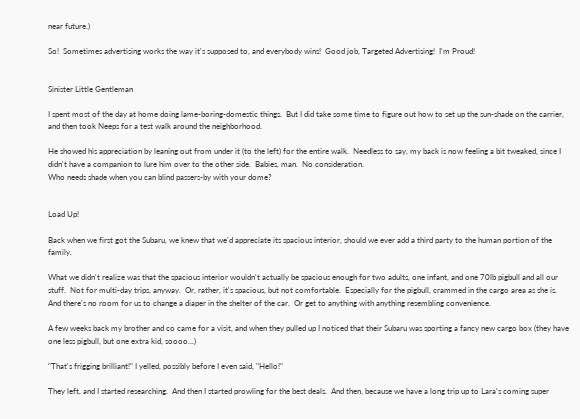near future.)

So!  Sometimes advertising works the way it's supposed to, and everybody wins!  Good job, Targeted Advertising!  I'm Proud!


Sinister Little Gentleman

I spent most of the day at home doing lame-boring-domestic things.  But I did take some time to figure out how to set up the sun-shade on the carrier, and then took Neeps for a test walk around the neighborhood.

He showed his appreciation by leaning out from under it (to the left) for the entire walk.  Needless to say, my back is now feeling a bit tweaked, since I didn't have a companion to lure him over to the other side.  Babies, man.  No consideration.
Who needs shade when you can blind passers-by with your dome?


Load Up!

Back when we first got the Subaru, we knew that we'd appreciate its spacious interior, should we ever add a third party to the human portion of the family.

What we didn't realize was that the spacious interior wouldn't actually be spacious enough for two adults, one infant, and one 70lb pigbull and all our stuff.  Not for multi-day trips, anyway.  Or, rather, it's spacious, but not comfortable.  Especially for the pigbull, crammed in the cargo area as she is.  And there's no room for us to change a diaper in the shelter of the car.  Or get to anything with anything resembling convenience.

A few weeks back my brother and co came for a visit, and when they pulled up I noticed that their Subaru was sporting a fancy new cargo box (they have one less pigbull, but one extra kid, soooo...)

"That's frigging brilliant!" I yelled, possibly before I even said, "Hello!"

They left, and I started researching.  And then I started prowling for the best deals.  And then, because we have a long trip up to Lara's coming super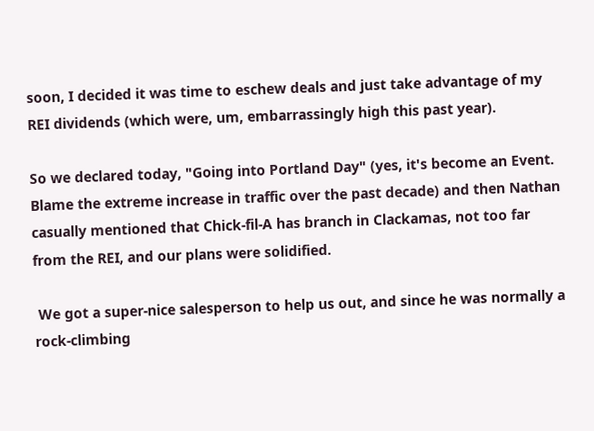soon, I decided it was time to eschew deals and just take advantage of my REI dividends (which were, um, embarrassingly high this past year).

So we declared today, "Going into Portland Day" (yes, it's become an Event.  Blame the extreme increase in traffic over the past decade) and then Nathan casually mentioned that Chick-fil-A has branch in Clackamas, not too far from the REI, and our plans were solidified.

 We got a super-nice salesperson to help us out, and since he was normally a rock-climbing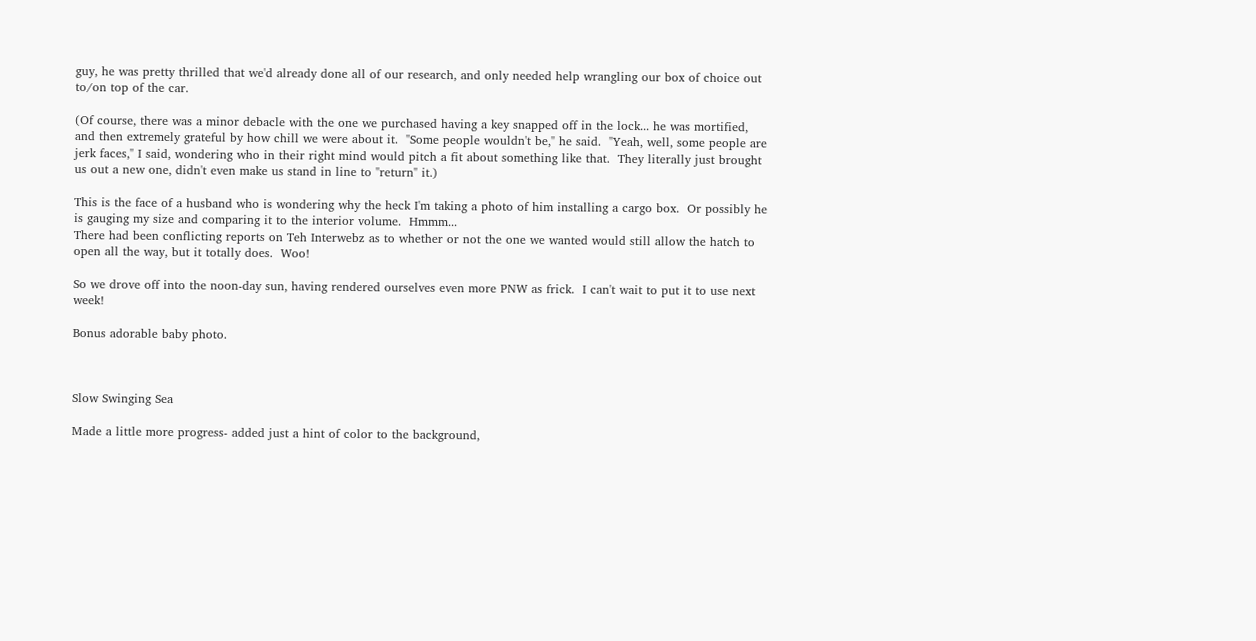guy, he was pretty thrilled that we'd already done all of our research, and only needed help wrangling our box of choice out to/on top of the car.

(Of course, there was a minor debacle with the one we purchased having a key snapped off in the lock... he was mortified, and then extremely grateful by how chill we were about it.  "Some people wouldn't be," he said.  "Yeah, well, some people are jerk faces," I said, wondering who in their right mind would pitch a fit about something like that.  They literally just brought us out a new one, didn't even make us stand in line to "return" it.)

This is the face of a husband who is wondering why the heck I'm taking a photo of him installing a cargo box.  Or possibly he is gauging my size and comparing it to the interior volume.  Hmmm...
There had been conflicting reports on Teh Interwebz as to whether or not the one we wanted would still allow the hatch to open all the way, but it totally does.  Woo!

So we drove off into the noon-day sun, having rendered ourselves even more PNW as frick.  I can't wait to put it to use next week!

Bonus adorable baby photo.



Slow Swinging Sea

Made a little more progress- added just a hint of color to the background,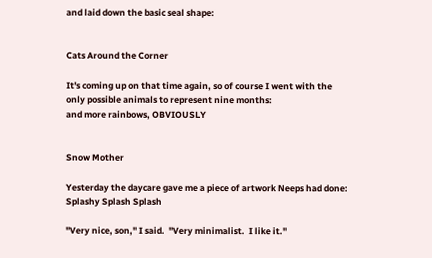and laid down the basic seal shape:


Cats Around the Corner

It's coming up on that time again, so of course I went with the only possible animals to represent nine months:
and more rainbows, OBVIOUSLY


Snow Mother

Yesterday the daycare gave me a piece of artwork Neeps had done:
Splashy Splash Splash

"Very nice, son," I said.  "Very minimalist.  I like it."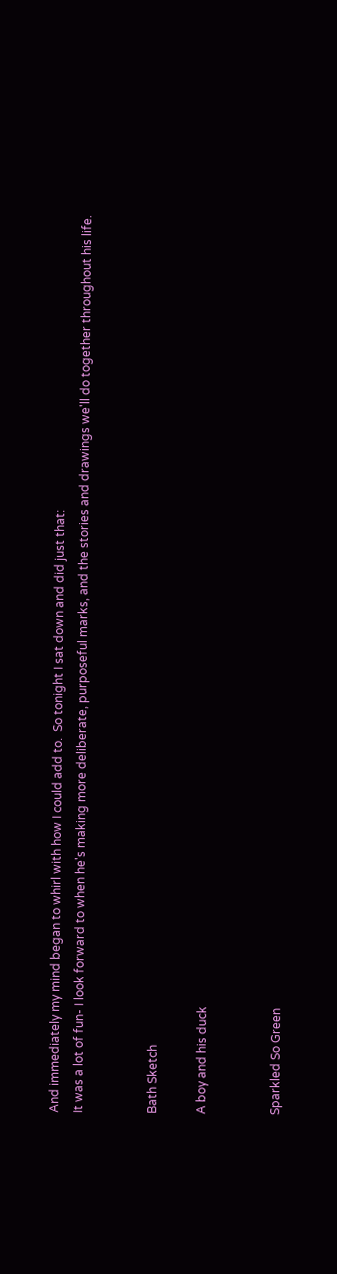And immediately my mind began to whirl with how I could add to.  So tonight I sat down and did just that:
It was a lot of fun- I look forward to when he's making more deliberate, purposeful marks, and the stories and drawings we'll do together throughout his life.


Bath Sketch

A boy and his duck


Sparkled So Green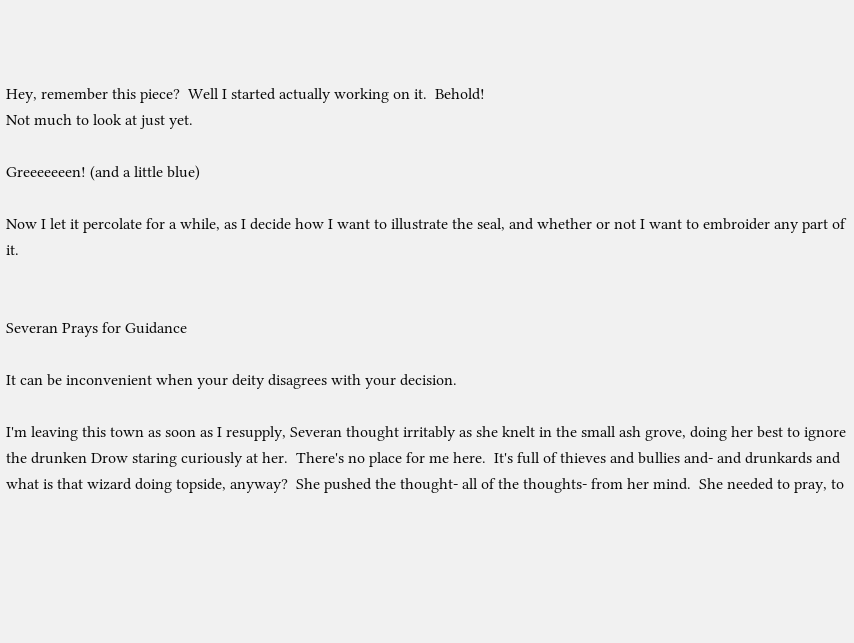Hey, remember this piece?  Well I started actually working on it.  Behold!
Not much to look at just yet.

Greeeeeeen! (and a little blue)

Now I let it percolate for a while, as I decide how I want to illustrate the seal, and whether or not I want to embroider any part of it.


Severan Prays for Guidance

It can be inconvenient when your deity disagrees with your decision.

I'm leaving this town as soon as I resupply, Severan thought irritably as she knelt in the small ash grove, doing her best to ignore the drunken Drow staring curiously at her.  There's no place for me here.  It's full of thieves and bullies and- and drunkards and what is that wizard doing topside, anyway?  She pushed the thought- all of the thoughts- from her mind.  She needed to pray, to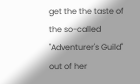get the the taste of the so-called "Adventurer's Guild" out of her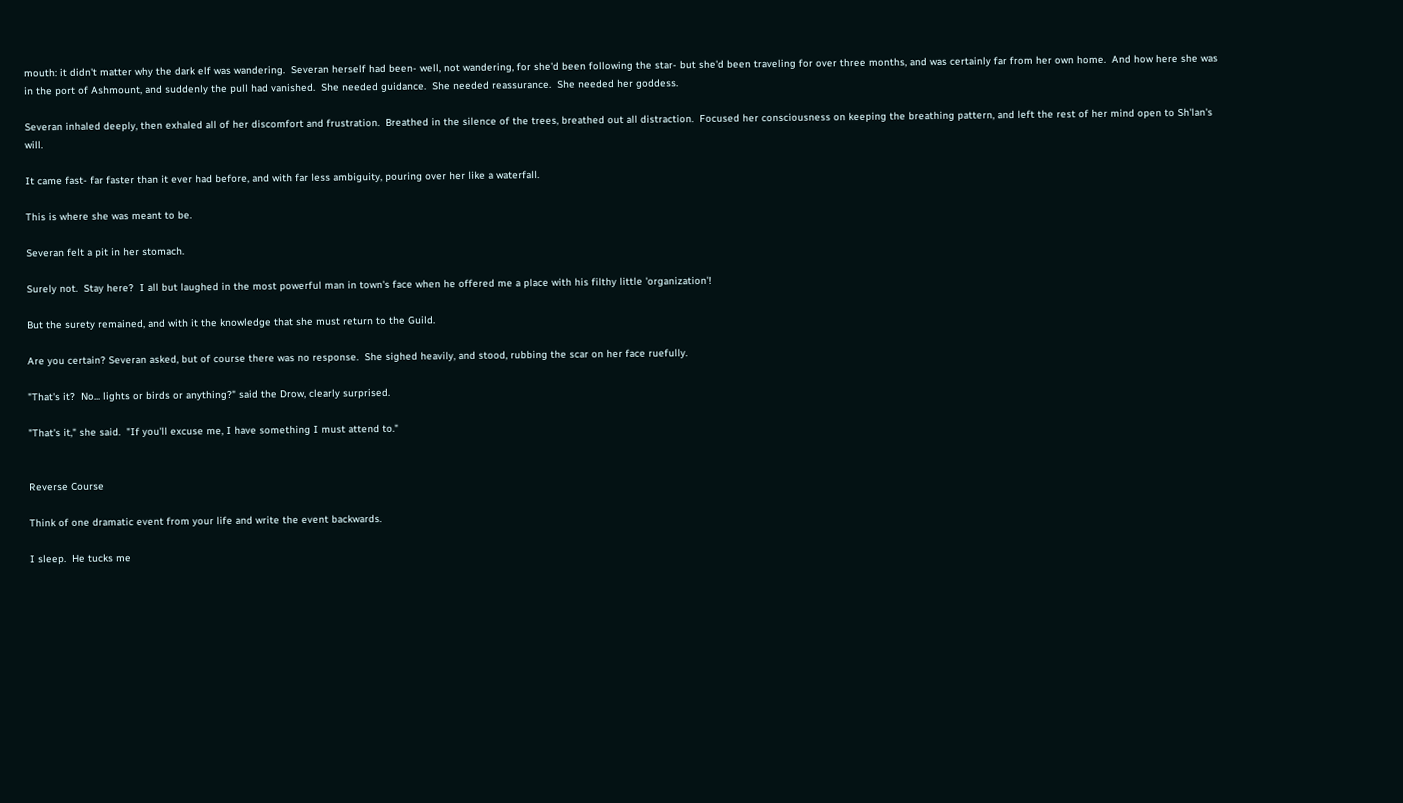mouth: it didn't matter why the dark elf was wandering.  Severan herself had been- well, not wandering, for she'd been following the star- but she'd been traveling for over three months, and was certainly far from her own home.  And how here she was in the port of Ashmount, and suddenly the pull had vanished.  She needed guidance.  She needed reassurance.  She needed her goddess.

Severan inhaled deeply, then exhaled all of her discomfort and frustration.  Breathed in the silence of the trees, breathed out all distraction.  Focused her consciousness on keeping the breathing pattern, and left the rest of her mind open to Sh'lan's will.

It came fast- far faster than it ever had before, and with far less ambiguity, pouring over her like a waterfall.

This is where she was meant to be.

Severan felt a pit in her stomach.

Surely not.  Stay here?  I all but laughed in the most powerful man in town's face when he offered me a place with his filthy little 'organization'!

But the surety remained, and with it the knowledge that she must return to the Guild.

Are you certain? Severan asked, but of course there was no response.  She sighed heavily, and stood, rubbing the scar on her face ruefully.

"That's it?  No... lights or birds or anything?" said the Drow, clearly surprised.

"That's it," she said.  "If you'll excuse me, I have something I must attend to."


Reverse Course

Think of one dramatic event from your life and write the event backwards.

I sleep.  He tucks me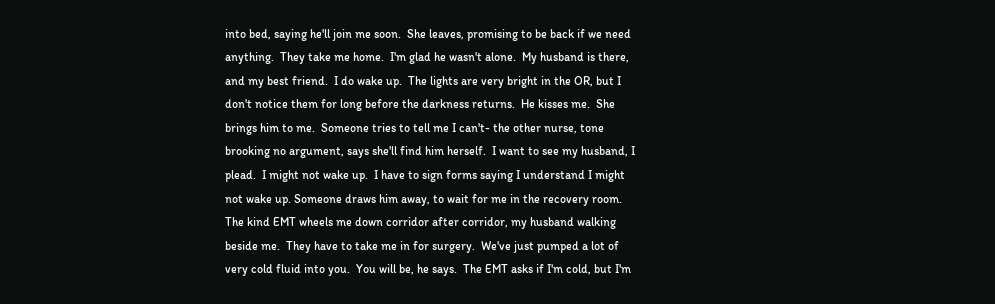into bed, saying he'll join me soon.  She leaves, promising to be back if we need anything.  They take me home.  I'm glad he wasn't alone.  My husband is there, and my best friend.  I do wake up.  The lights are very bright in the OR, but I don't notice them for long before the darkness returns.  He kisses me.  She brings him to me.  Someone tries to tell me I can't- the other nurse, tone brooking no argument, says she'll find him herself.  I want to see my husband, I plead.  I might not wake up.  I have to sign forms saying I understand I might not wake up. Someone draws him away, to wait for me in the recovery room.  The kind EMT wheels me down corridor after corridor, my husband walking beside me.  They have to take me in for surgery.  We've just pumped a lot of very cold fluid into you.  You will be, he says.  The EMT asks if I'm cold, but I'm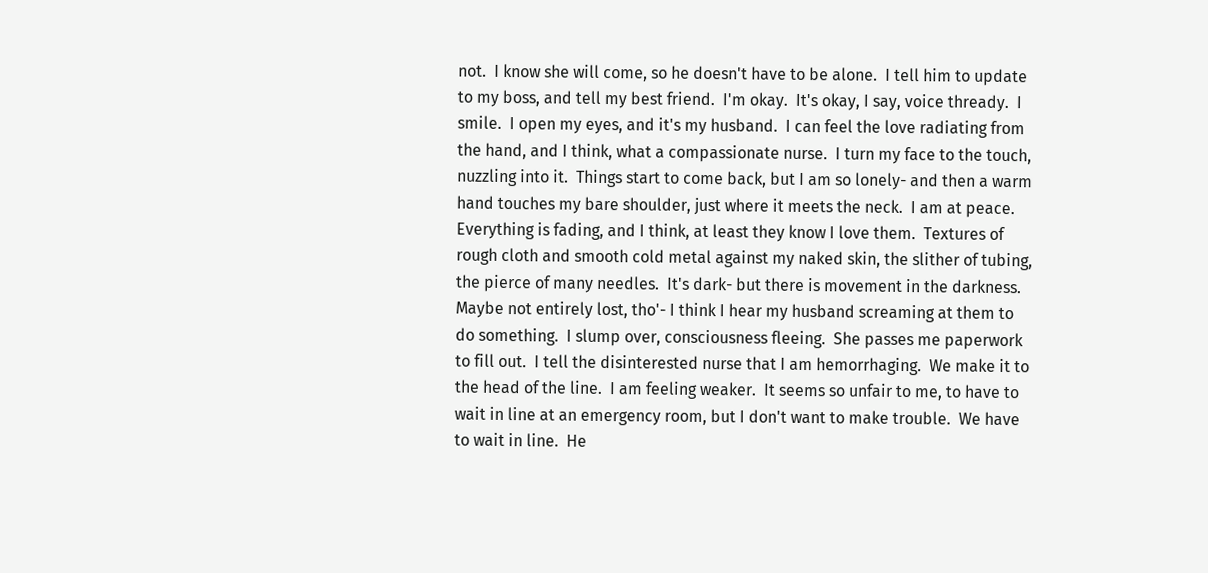not.  I know she will come, so he doesn't have to be alone.  I tell him to update to my boss, and tell my best friend.  I'm okay.  It's okay, I say, voice thready.  I smile.  I open my eyes, and it's my husband.  I can feel the love radiating from the hand, and I think, what a compassionate nurse.  I turn my face to the touch, nuzzling into it.  Things start to come back, but I am so lonely- and then a warm hand touches my bare shoulder, just where it meets the neck.  I am at peace.  Everything is fading, and I think, at least they know I love them.  Textures of rough cloth and smooth cold metal against my naked skin, the slither of tubing, the pierce of many needles.  It's dark- but there is movement in the darkness.  Maybe not entirely lost, tho'- I think I hear my husband screaming at them to do something.  I slump over, consciousness fleeing.  She passes me paperwork to fill out.  I tell the disinterested nurse that I am hemorrhaging.  We make it to the head of the line.  I am feeling weaker.  It seems so unfair to me, to have to wait in line at an emergency room, but I don't want to make trouble.  We have to wait in line.  He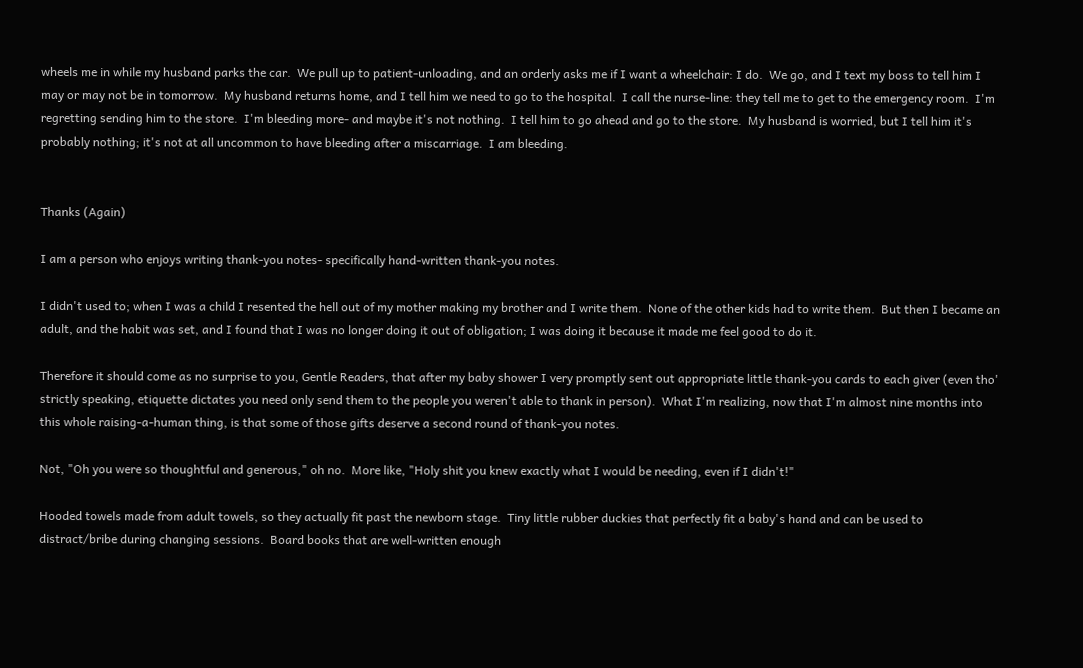wheels me in while my husband parks the car.  We pull up to patient-unloading, and an orderly asks me if I want a wheelchair: I do.  We go, and I text my boss to tell him I may or may not be in tomorrow.  My husband returns home, and I tell him we need to go to the hospital.  I call the nurse-line: they tell me to get to the emergency room.  I'm regretting sending him to the store.  I'm bleeding more- and maybe it's not nothing.  I tell him to go ahead and go to the store.  My husband is worried, but I tell him it's probably nothing; it's not at all uncommon to have bleeding after a miscarriage.  I am bleeding.


Thanks (Again)

I am a person who enjoys writing thank-you notes- specifically hand-written thank-you notes.

I didn't used to; when I was a child I resented the hell out of my mother making my brother and I write them.  None of the other kids had to write them.  But then I became an adult, and the habit was set, and I found that I was no longer doing it out of obligation; I was doing it because it made me feel good to do it.

Therefore it should come as no surprise to you, Gentle Readers, that after my baby shower I very promptly sent out appropriate little thank-you cards to each giver (even tho' strictly speaking, etiquette dictates you need only send them to the people you weren't able to thank in person).  What I'm realizing, now that I'm almost nine months into this whole raising-a-human thing, is that some of those gifts deserve a second round of thank-you notes.

Not, "Oh you were so thoughtful and generous," oh no.  More like, "Holy shit you knew exactly what I would be needing, even if I didn't!"

Hooded towels made from adult towels, so they actually fit past the newborn stage.  Tiny little rubber duckies that perfectly fit a baby's hand and can be used to distract/bribe during changing sessions.  Board books that are well-written enough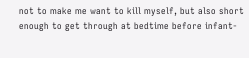not to make me want to kill myself, but also short enough to get through at bedtime before infant-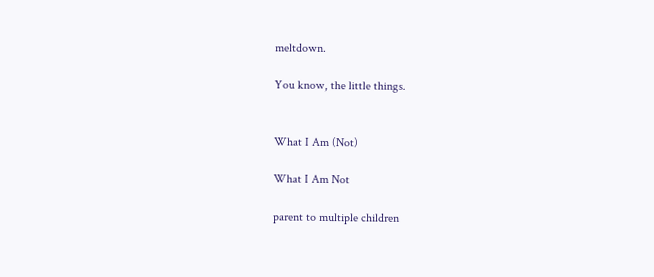meltdown.

You know, the little things.


What I Am (Not)

What I Am Not

parent to multiple children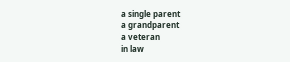a single parent
a grandparent
a veteran
in law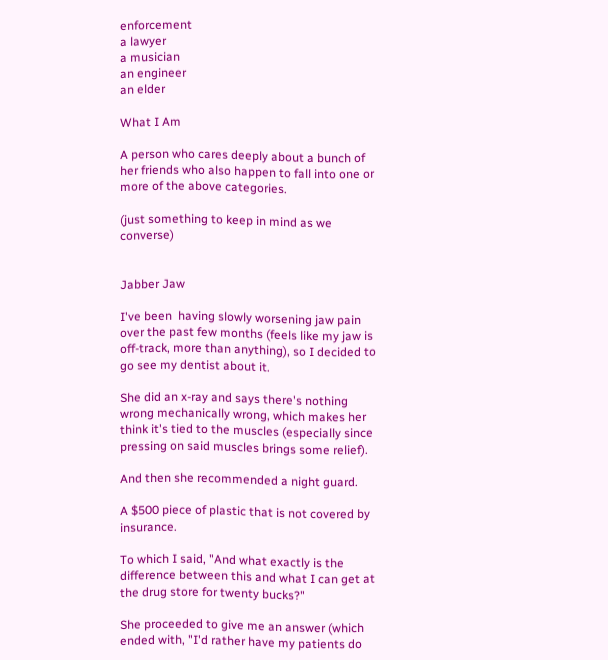enforcement
a lawyer
a musician
an engineer
an elder

What I Am

A person who cares deeply about a bunch of her friends who also happen to fall into one or more of the above categories.

(just something to keep in mind as we converse)


Jabber Jaw

I've been  having slowly worsening jaw pain over the past few months (feels like my jaw is off-track, more than anything), so I decided to go see my dentist about it.

She did an x-ray and says there's nothing wrong mechanically wrong, which makes her think it's tied to the muscles (especially since pressing on said muscles brings some relief).

And then she recommended a night guard.

A $500 piece of plastic that is not covered by insurance.

To which I said, "And what exactly is the difference between this and what I can get at the drug store for twenty bucks?"

She proceeded to give me an answer (which ended with, "I'd rather have my patients do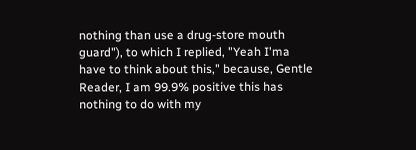nothing than use a drug-store mouth guard"), to which I replied, "Yeah I'ma have to think about this," because, Gentle Reader, I am 99.9% positive this has nothing to do with my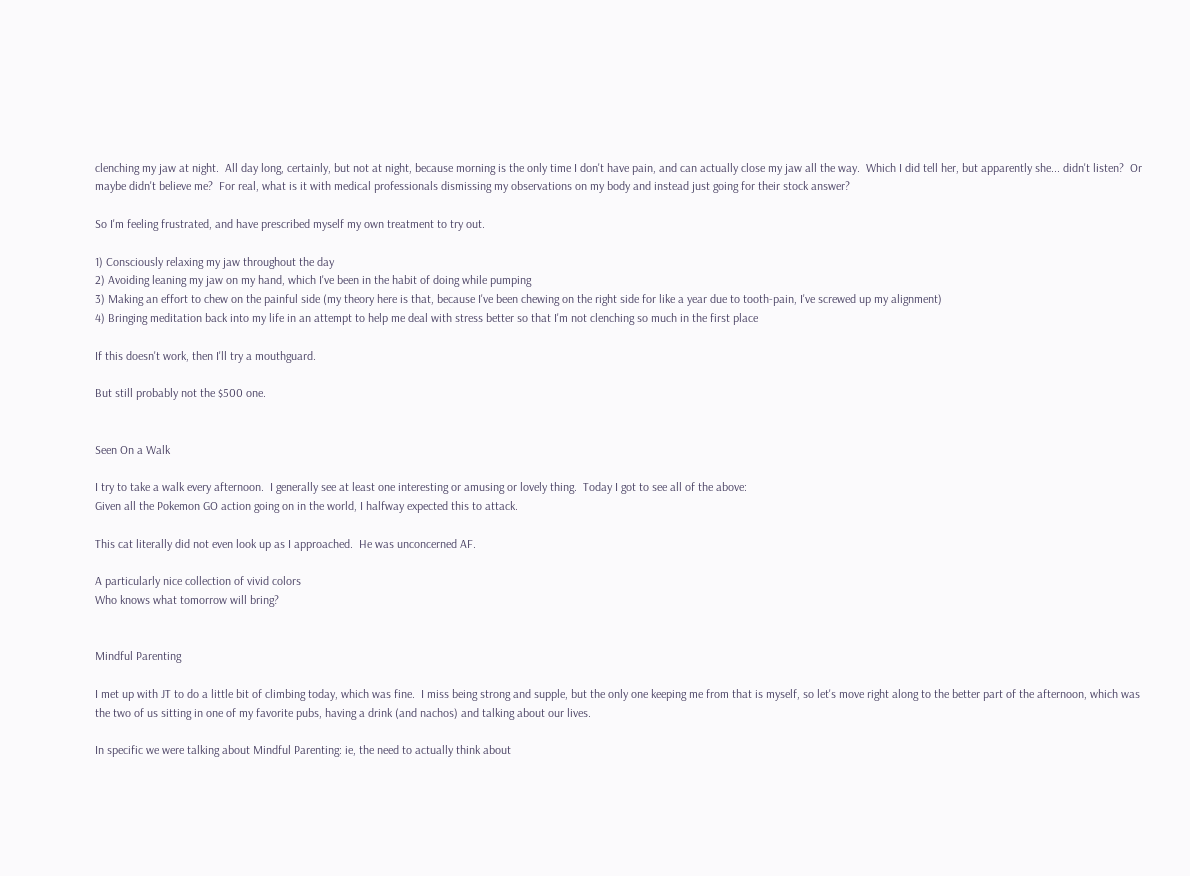clenching my jaw at night.  All day long, certainly, but not at night, because morning is the only time I don't have pain, and can actually close my jaw all the way.  Which I did tell her, but apparently she... didn't listen?  Or maybe didn't believe me?  For real, what is it with medical professionals dismissing my observations on my body and instead just going for their stock answer?

So I'm feeling frustrated, and have prescribed myself my own treatment to try out.

1) Consciously relaxing my jaw throughout the day
2) Avoiding leaning my jaw on my hand, which I've been in the habit of doing while pumping
3) Making an effort to chew on the painful side (my theory here is that, because I've been chewing on the right side for like a year due to tooth-pain, I've screwed up my alignment)
4) Bringing meditation back into my life in an attempt to help me deal with stress better so that I'm not clenching so much in the first place

If this doesn't work, then I'll try a mouthguard.

But still probably not the $500 one.


Seen On a Walk

I try to take a walk every afternoon.  I generally see at least one interesting or amusing or lovely thing.  Today I got to see all of the above:
Given all the Pokemon GO action going on in the world, I halfway expected this to attack.

This cat literally did not even look up as I approached.  He was unconcerned AF.

A particularly nice collection of vivid colors
Who knows what tomorrow will bring?


Mindful Parenting

I met up with JT to do a little bit of climbing today, which was fine.  I miss being strong and supple, but the only one keeping me from that is myself, so let's move right along to the better part of the afternoon, which was the two of us sitting in one of my favorite pubs, having a drink (and nachos) and talking about our lives.

In specific we were talking about Mindful Parenting: ie, the need to actually think about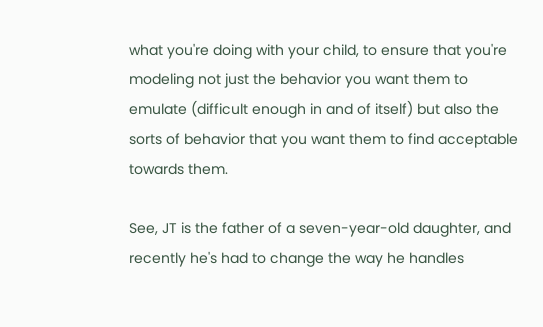what you're doing with your child, to ensure that you're modeling not just the behavior you want them to emulate (difficult enough in and of itself) but also the sorts of behavior that you want them to find acceptable towards them.

See, JT is the father of a seven-year-old daughter, and recently he's had to change the way he handles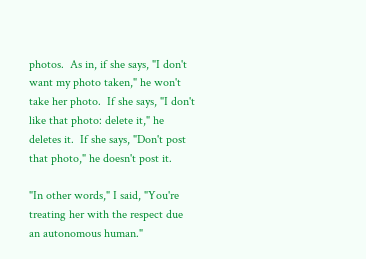photos.  As in, if she says, "I don't want my photo taken," he won't take her photo.  If she says, "I don't like that photo: delete it," he deletes it.  If she says, "Don't post that photo," he doesn't post it.

"In other words," I said, "You're treating her with the respect due an autonomous human."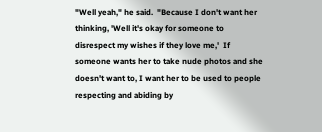"Well yeah," he said.  "Because I don't want her thinking, 'Well it's okay for someone to disrespect my wishes if they love me,'  If someone wants her to take nude photos and she doesn't want to, I want her to be used to people respecting and abiding by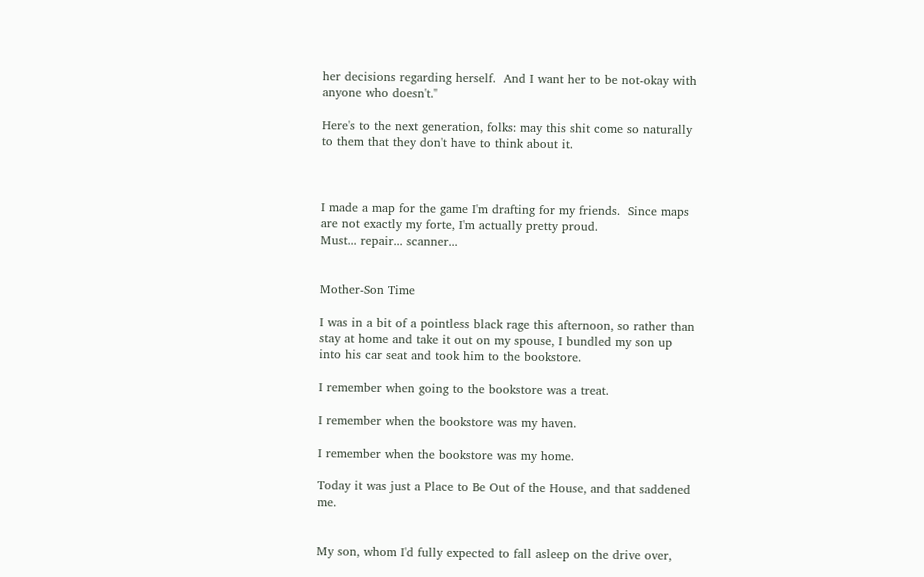her decisions regarding herself.  And I want her to be not-okay with anyone who doesn't."

Here's to the next generation, folks: may this shit come so naturally to them that they don't have to think about it.



I made a map for the game I'm drafting for my friends.  Since maps are not exactly my forte, I'm actually pretty proud.
Must... repair... scanner...


Mother-Son Time

I was in a bit of a pointless black rage this afternoon, so rather than stay at home and take it out on my spouse, I bundled my son up into his car seat and took him to the bookstore.

I remember when going to the bookstore was a treat.

I remember when the bookstore was my haven.

I remember when the bookstore was my home.

Today it was just a Place to Be Out of the House, and that saddened me.


My son, whom I'd fully expected to fall asleep on the drive over,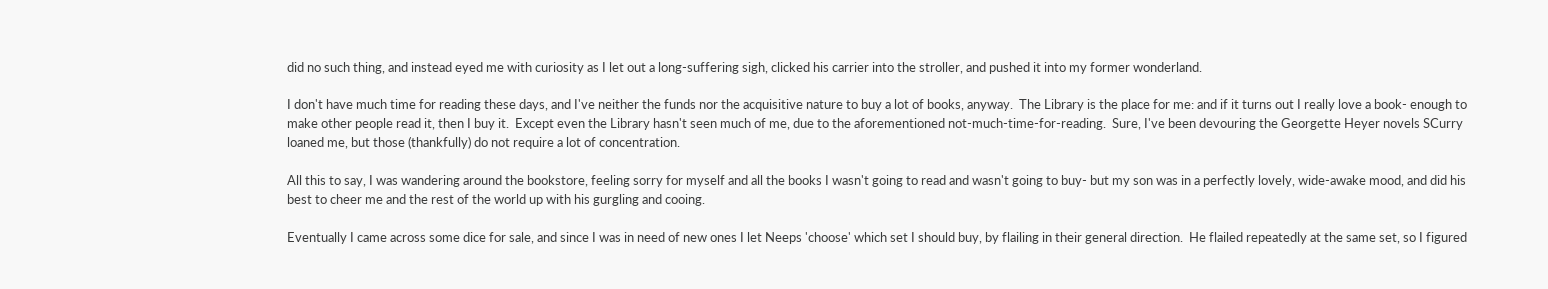did no such thing, and instead eyed me with curiosity as I let out a long-suffering sigh, clicked his carrier into the stroller, and pushed it into my former wonderland.

I don't have much time for reading these days, and I've neither the funds nor the acquisitive nature to buy a lot of books, anyway.  The Library is the place for me: and if it turns out I really love a book- enough to make other people read it, then I buy it.  Except even the Library hasn't seen much of me, due to the aforementioned not-much-time-for-reading.  Sure, I've been devouring the Georgette Heyer novels SCurry loaned me, but those (thankfully) do not require a lot of concentration.

All this to say, I was wandering around the bookstore, feeling sorry for myself and all the books I wasn't going to read and wasn't going to buy- but my son was in a perfectly lovely, wide-awake mood, and did his best to cheer me and the rest of the world up with his gurgling and cooing.

Eventually I came across some dice for sale, and since I was in need of new ones I let Neeps 'choose' which set I should buy, by flailing in their general direction.  He flailed repeatedly at the same set, so I figured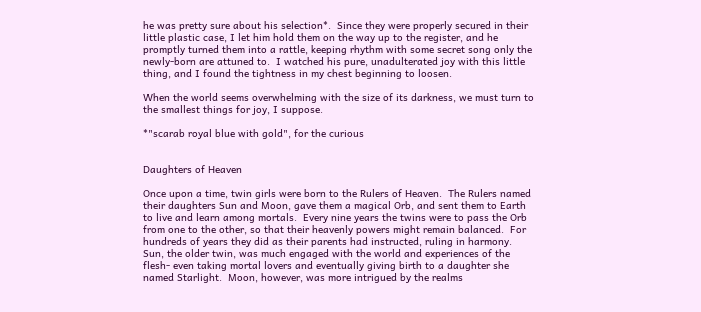he was pretty sure about his selection*.  Since they were properly secured in their little plastic case, I let him hold them on the way up to the register, and he promptly turned them into a rattle, keeping rhythm with some secret song only the newly-born are attuned to.  I watched his pure, unadulterated joy with this little thing, and I found the tightness in my chest beginning to loosen.

When the world seems overwhelming with the size of its darkness, we must turn to the smallest things for joy, I suppose.

*"scarab royal blue with gold", for the curious


Daughters of Heaven

Once upon a time, twin girls were born to the Rulers of Heaven.  The Rulers named their daughters Sun and Moon, gave them a magical Orb, and sent them to Earth to live and learn among mortals.  Every nine years the twins were to pass the Orb from one to the other, so that their heavenly powers might remain balanced.  For hundreds of years they did as their parents had instructed, ruling in harmony.  Sun, the older twin, was much engaged with the world and experiences of the flesh- even taking mortal lovers and eventually giving birth to a daughter she named Starlight.  Moon, however, was more intrigued by the realms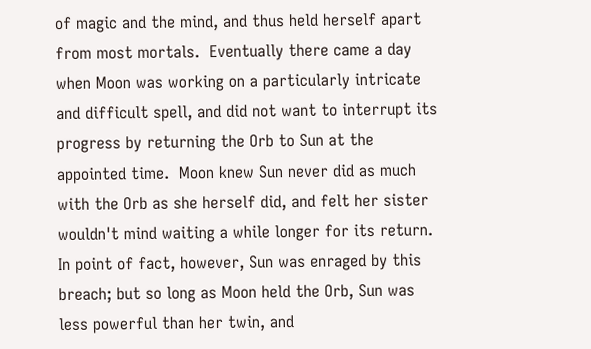of magic and the mind, and thus held herself apart from most mortals.  Eventually there came a day when Moon was working on a particularly intricate and difficult spell, and did not want to interrupt its progress by returning the Orb to Sun at the appointed time.  Moon knew Sun never did as much with the Orb as she herself did, and felt her sister wouldn't mind waiting a while longer for its return.  In point of fact, however, Sun was enraged by this breach; but so long as Moon held the Orb, Sun was less powerful than her twin, and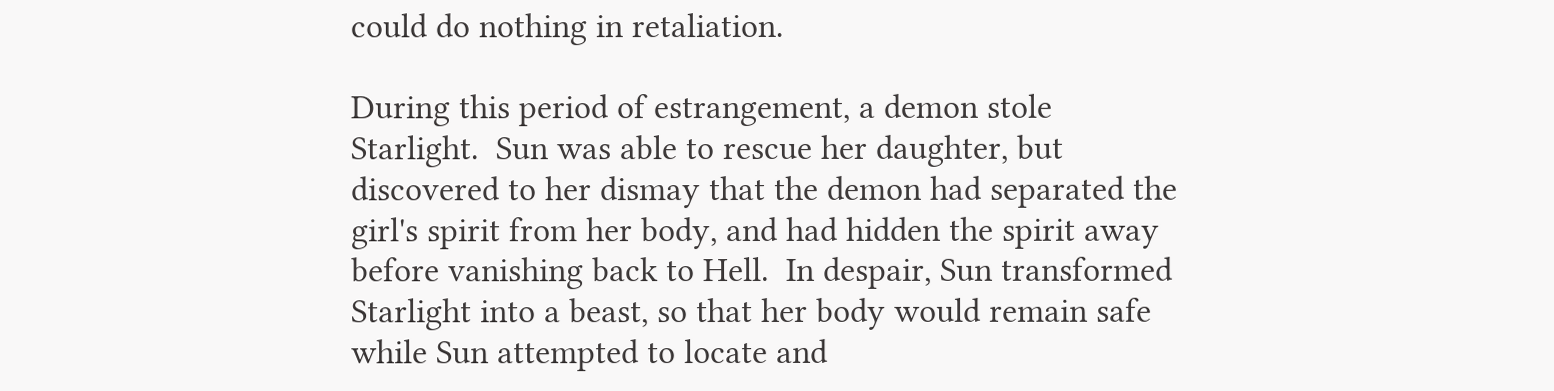could do nothing in retaliation.

During this period of estrangement, a demon stole Starlight.  Sun was able to rescue her daughter, but discovered to her dismay that the demon had separated the girl's spirit from her body, and had hidden the spirit away before vanishing back to Hell.  In despair, Sun transformed Starlight into a beast, so that her body would remain safe while Sun attempted to locate and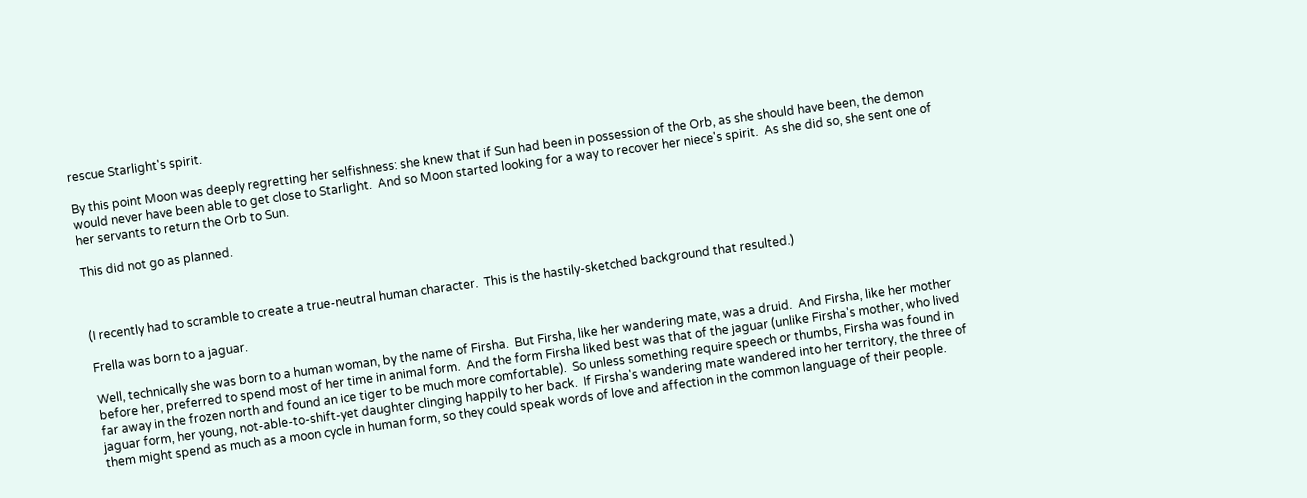rescue Starlight's spirit.

By this point Moon was deeply regretting her selfishness: she knew that if Sun had been in possession of the Orb, as she should have been, the demon would never have been able to get close to Starlight.  And so Moon started looking for a way to recover her niece's spirit.  As she did so, she sent one of her servants to return the Orb to Sun.

This did not go as planned.



(I recently had to scramble to create a true-neutral human character.  This is the hastily-sketched background that resulted.)

Frella was born to a jaguar.

Well, technically she was born to a human woman, by the name of Firsha.  But Firsha, like her wandering mate, was a druid.  And Firsha, like her mother before her, preferred to spend most of her time in animal form.  And the form Firsha liked best was that of the jaguar (unlike Firsha's mother, who lived far away in the frozen north and found an ice tiger to be much more comfortable).  So unless something require speech or thumbs, Firsha was found in jaguar form, her young, not-able-to-shift-yet daughter clinging happily to her back.  If Firsha's wandering mate wandered into her territory, the three of them might spend as much as a moon cycle in human form, so they could speak words of love and affection in the common language of their people.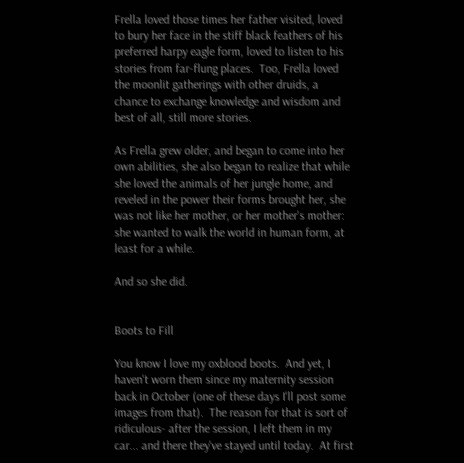Frella loved those times her father visited, loved to bury her face in the stiff black feathers of his preferred harpy eagle form, loved to listen to his stories from far-flung places.  Too, Frella loved the moonlit gatherings with other druids, a chance to exchange knowledge and wisdom and best of all, still more stories.

As Frella grew older, and began to come into her own abilities, she also began to realize that while she loved the animals of her jungle home, and reveled in the power their forms brought her, she was not like her mother, or her mother's mother: she wanted to walk the world in human form, at least for a while.

And so she did.


Boots to Fill

You know I love my oxblood boots.  And yet, I haven't worn them since my maternity session back in October (one of these days I'll post some images from that).  The reason for that is sort of ridiculous- after the session, I left them in my car... and there they've stayed until today.  At first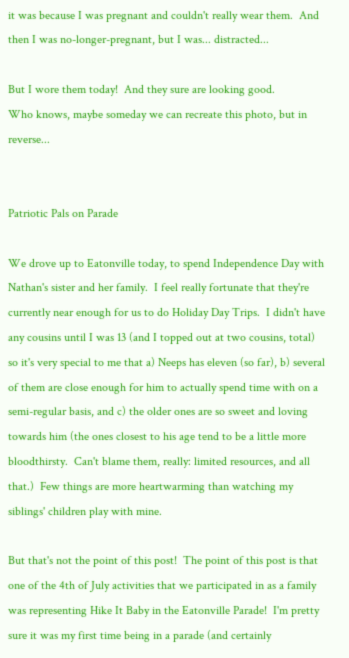it was because I was pregnant and couldn't really wear them.  And then I was no-longer-pregnant, but I was... distracted...

But I wore them today!  And they sure are looking good.
Who knows, maybe someday we can recreate this photo, but in reverse...


Patriotic Pals on Parade

We drove up to Eatonville today, to spend Independence Day with Nathan's sister and her family.  I feel really fortunate that they're currently near enough for us to do Holiday Day Trips.  I didn't have any cousins until I was 13 (and I topped out at two cousins, total) so it's very special to me that a) Neeps has eleven (so far), b) several of them are close enough for him to actually spend time with on a semi-regular basis, and c) the older ones are so sweet and loving towards him (the ones closest to his age tend to be a little more bloodthirsty.  Can't blame them, really: limited resources, and all that.)  Few things are more heartwarming than watching my siblings' children play with mine.

But that's not the point of this post!  The point of this post is that one of the 4th of July activities that we participated in as a family was representing Hike It Baby in the Eatonville Parade!  I'm pretty sure it was my first time being in a parade (and certainly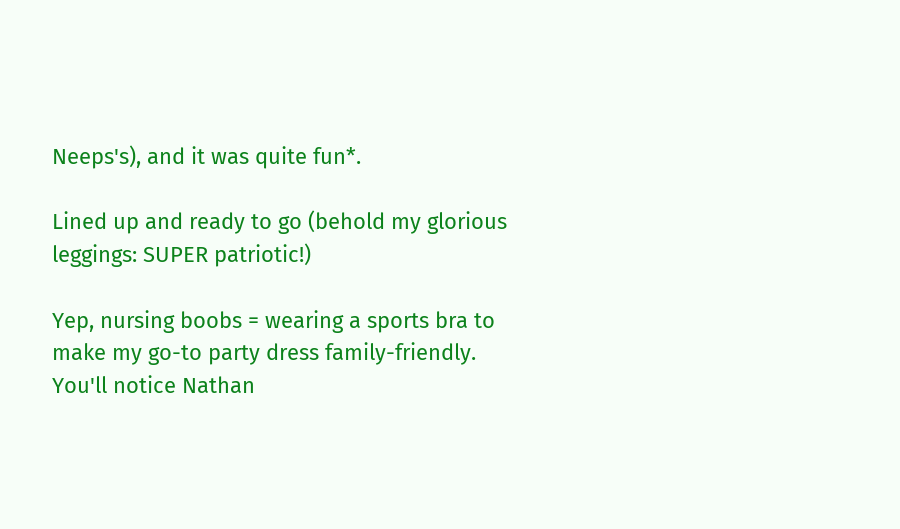Neeps's), and it was quite fun*.

Lined up and ready to go (behold my glorious leggings: SUPER patriotic!)

Yep, nursing boobs = wearing a sports bra to make my go-to party dress family-friendly.
You'll notice Nathan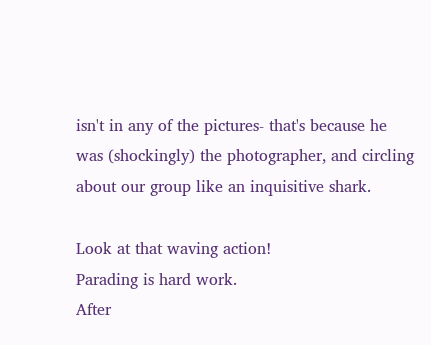isn't in any of the pictures- that's because he was (shockingly) the photographer, and circling about our group like an inquisitive shark.

Look at that waving action!
Parading is hard work.
After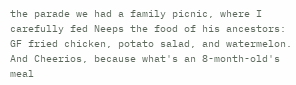the parade we had a family picnic, where I carefully fed Neeps the food of his ancestors: GF fried chicken, potato salad, and watermelon.  And Cheerios, because what's an 8-month-old's meal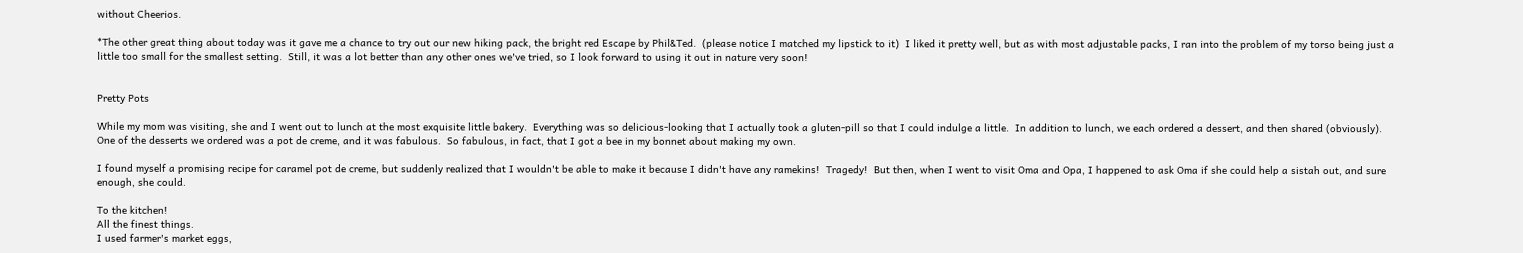without Cheerios.

*The other great thing about today was it gave me a chance to try out our new hiking pack, the bright red Escape by Phil&Ted.  (please notice I matched my lipstick to it)  I liked it pretty well, but as with most adjustable packs, I ran into the problem of my torso being just a little too small for the smallest setting.  Still, it was a lot better than any other ones we've tried, so I look forward to using it out in nature very soon!


Pretty Pots

While my mom was visiting, she and I went out to lunch at the most exquisite little bakery.  Everything was so delicious-looking that I actually took a gluten-pill so that I could indulge a little.  In addition to lunch, we each ordered a dessert, and then shared (obviously).  One of the desserts we ordered was a pot de creme, and it was fabulous.  So fabulous, in fact, that I got a bee in my bonnet about making my own.

I found myself a promising recipe for caramel pot de creme, but suddenly realized that I wouldn't be able to make it because I didn't have any ramekins!  Tragedy!  But then, when I went to visit Oma and Opa, I happened to ask Oma if she could help a sistah out, and sure enough, she could.

To the kitchen!
All the finest things.
I used farmer's market eggs,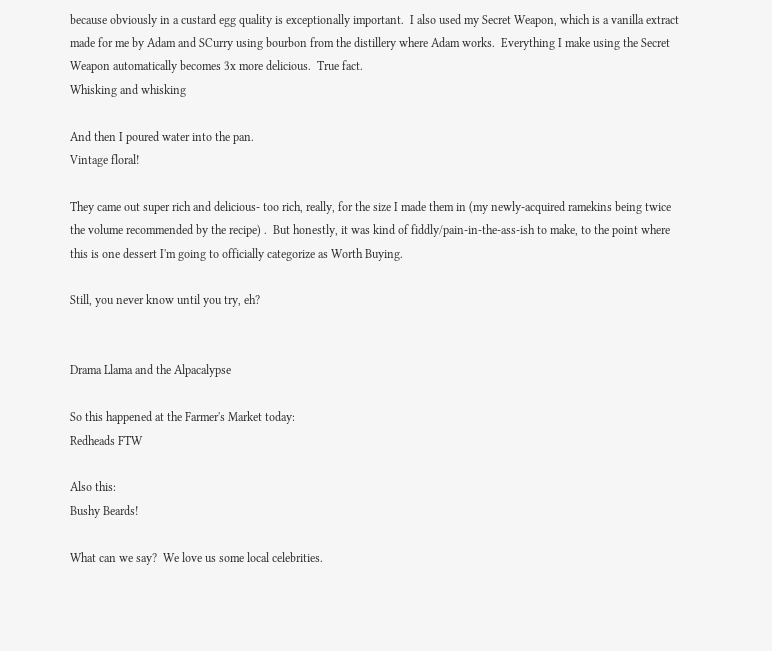because obviously in a custard egg quality is exceptionally important.  I also used my Secret Weapon, which is a vanilla extract made for me by Adam and SCurry using bourbon from the distillery where Adam works.  Everything I make using the Secret Weapon automatically becomes 3x more delicious.  True fact.
Whisking and whisking

And then I poured water into the pan.
Vintage floral!

They came out super rich and delicious- too rich, really, for the size I made them in (my newly-acquired ramekins being twice the volume recommended by the recipe) .  But honestly, it was kind of fiddly/pain-in-the-ass-ish to make, to the point where this is one dessert I'm going to officially categorize as Worth Buying.

Still, you never know until you try, eh?


Drama Llama and the Alpacalypse

So this happened at the Farmer's Market today:
Redheads FTW

Also this:
Bushy Beards!

What can we say?  We love us some local celebrities.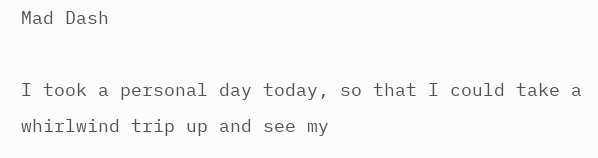Mad Dash

I took a personal day today, so that I could take a whirlwind trip up and see my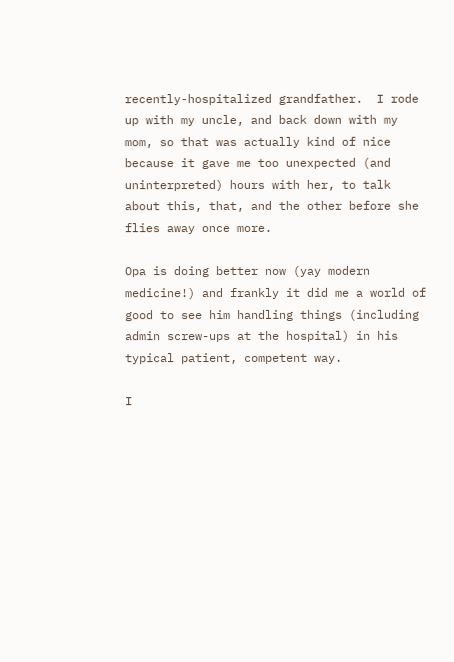recently-hospitalized grandfather.  I rode up with my uncle, and back down with my mom, so that was actually kind of nice because it gave me too unexpected (and uninterpreted) hours with her, to talk about this, that, and the other before she flies away once more.

Opa is doing better now (yay modern medicine!) and frankly it did me a world of good to see him handling things (including admin screw-ups at the hospital) in his typical patient, competent way.

I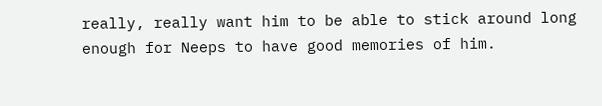really, really want him to be able to stick around long enough for Neeps to have good memories of him.